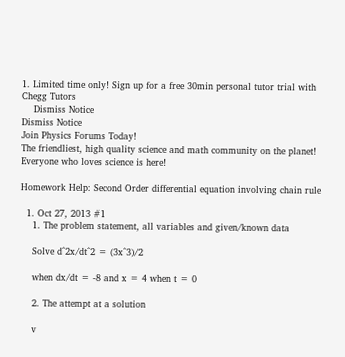1. Limited time only! Sign up for a free 30min personal tutor trial with Chegg Tutors
    Dismiss Notice
Dismiss Notice
Join Physics Forums Today!
The friendliest, high quality science and math community on the planet! Everyone who loves science is here!

Homework Help: Second Order differential equation involving chain rule

  1. Oct 27, 2013 #1
    1. The problem statement, all variables and given/known data

    Solve d^2x/dt^2 = (3x^3)/2

    when dx/dt = -8 and x = 4 when t = 0

    2. The attempt at a solution

    v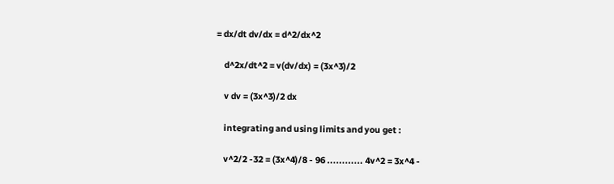= dx/dt dv/dx = d^2/dx^2

    d^2x/dt^2 = v(dv/dx) = (3x^3)/2

    v dv = (3x^3)/2 dx

    integrating and using limits and you get :

    v^2/2 -32 = (3x^4)/8 - 96 ............ 4v^2 = 3x^4 -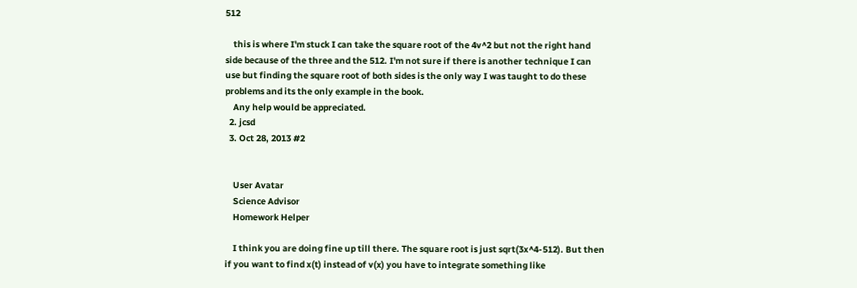512

    this is where I'm stuck I can take the square root of the 4v^2 but not the right hand side because of the three and the 512. I'm not sure if there is another technique I can use but finding the square root of both sides is the only way I was taught to do these problems and its the only example in the book.
    Any help would be appreciated.
  2. jcsd
  3. Oct 28, 2013 #2


    User Avatar
    Science Advisor
    Homework Helper

    I think you are doing fine up till there. The square root is just sqrt(3x^4-512). But then if you want to find x(t) instead of v(x) you have to integrate something like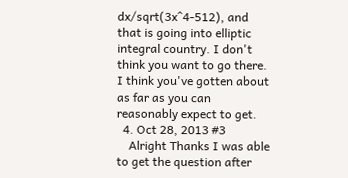dx/sqrt(3x^4-512), and that is going into elliptic integral country. I don't think you want to go there. I think you've gotten about as far as you can reasonably expect to get.
  4. Oct 28, 2013 #3
    Alright Thanks I was able to get the question after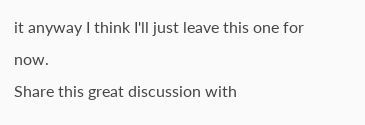it anyway I think I'll just leave this one for now.
Share this great discussion with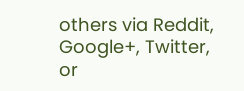others via Reddit, Google+, Twitter, or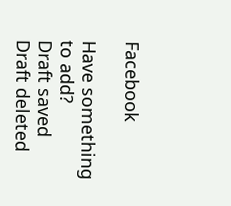Facebook

Have something to add?
Draft saved Draft deleted